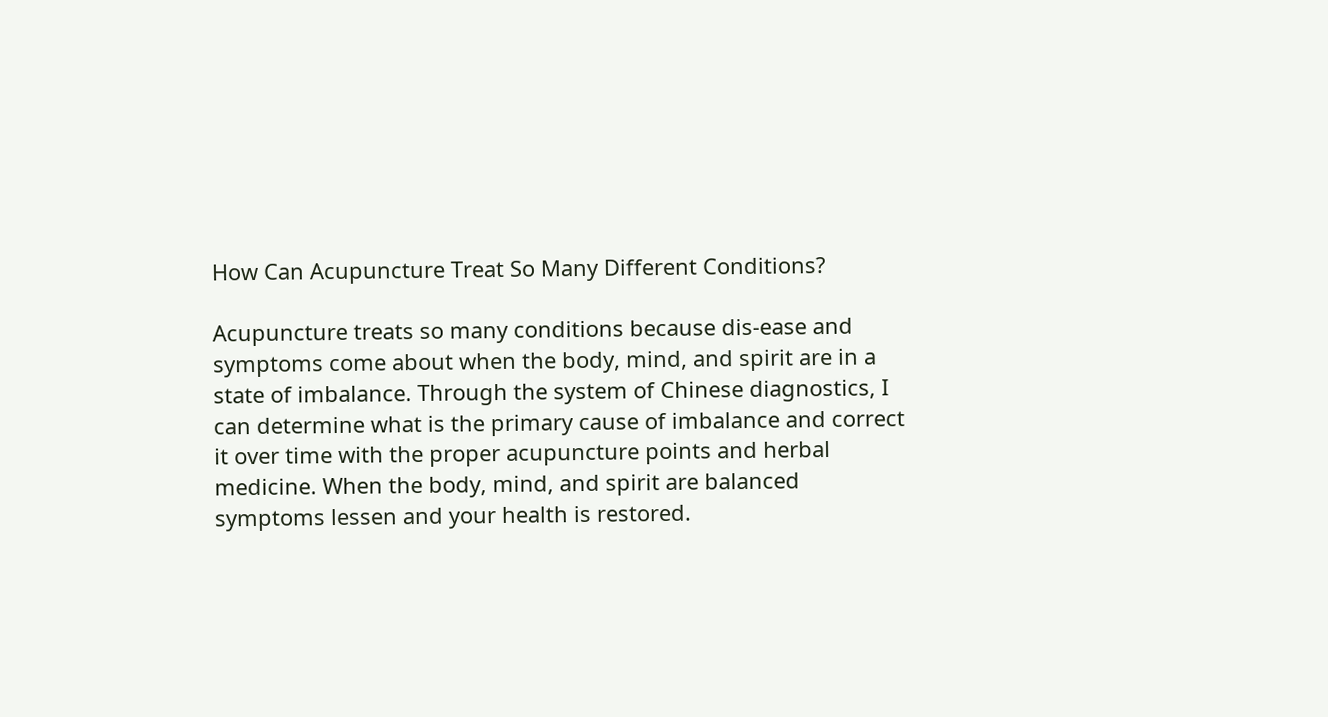How Can Acupuncture Treat So Many Different Conditions?

Acupuncture treats so many conditions because dis-ease and symptoms come about when the body, mind, and spirit are in a state of imbalance. Through the system of Chinese diagnostics, I can determine what is the primary cause of imbalance and correct it over time with the proper acupuncture points and herbal medicine. When the body, mind, and spirit are balanced symptoms lessen and your health is restored.